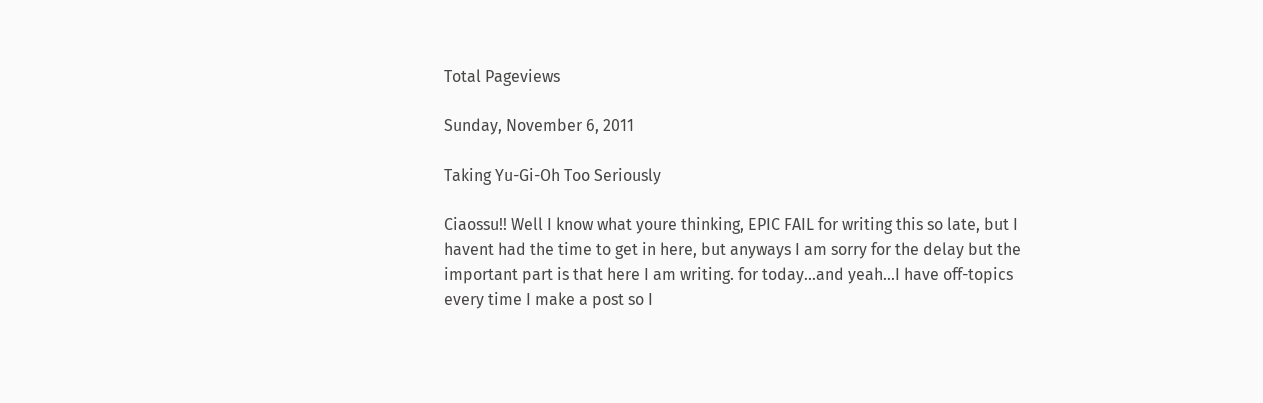Total Pageviews

Sunday, November 6, 2011

Taking Yu-Gi-Oh Too Seriously

Ciaossu!! Well I know what youre thinking, EPIC FAIL for writing this so late, but I havent had the time to get in here, but anyways I am sorry for the delay but the important part is that here I am writing. for today...and yeah...I have off-topics every time I make a post so I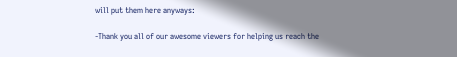will put them here anyways:

-Thank you all of our awesome viewers for helping us reach the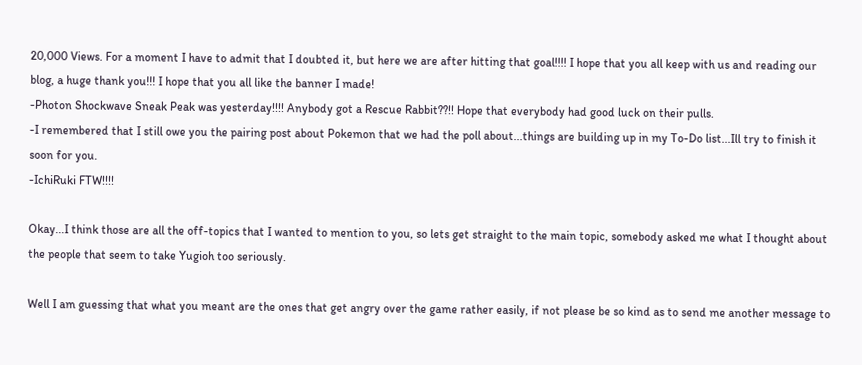20,000 Views. For a moment I have to admit that I doubted it, but here we are after hitting that goal!!!! I hope that you all keep with us and reading our blog, a huge thank you!!! I hope that you all like the banner I made!
-Photon Shockwave Sneak Peak was yesterday!!!! Anybody got a Rescue Rabbit??!! Hope that everybody had good luck on their pulls.
-I remembered that I still owe you the pairing post about Pokemon that we had the poll about...things are building up in my To-Do list...Ill try to finish it soon for you.
-IchiRuki FTW!!!!

Okay...I think those are all the off-topics that I wanted to mention to you, so lets get straight to the main topic, somebody asked me what I thought about the people that seem to take Yugioh too seriously.

Well I am guessing that what you meant are the ones that get angry over the game rather easily, if not please be so kind as to send me another message to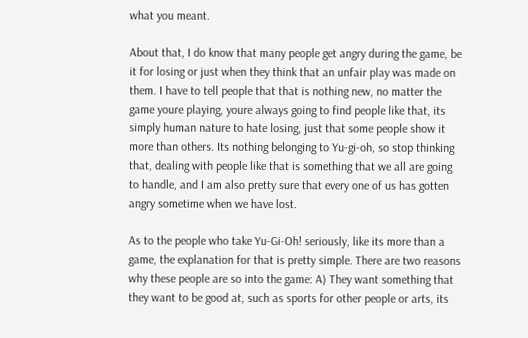what you meant.

About that, I do know that many people get angry during the game, be it for losing or just when they think that an unfair play was made on them. I have to tell people that that is nothing new, no matter the game youre playing, youre always going to find people like that, its simply human nature to hate losing, just that some people show it more than others. Its nothing belonging to Yu-gi-oh, so stop thinking that, dealing with people like that is something that we all are going to handle, and I am also pretty sure that every one of us has gotten angry sometime when we have lost.

As to the people who take Yu-Gi-Oh! seriously, like its more than a game, the explanation for that is pretty simple. There are two reasons why these people are so into the game: A) They want something that they want to be good at, such as sports for other people or arts, its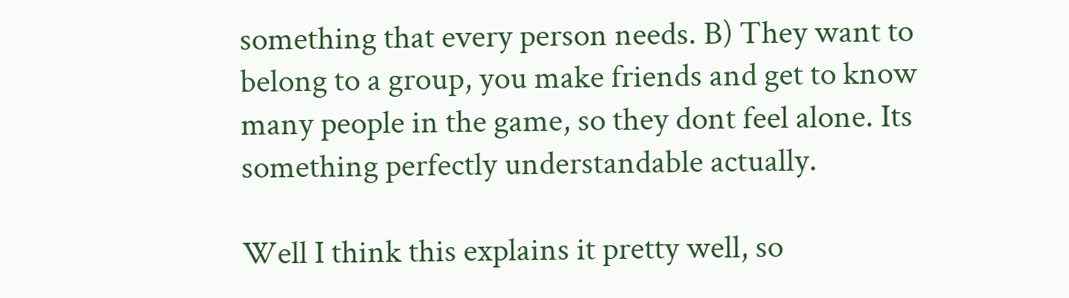something that every person needs. B) They want to belong to a group, you make friends and get to know many people in the game, so they dont feel alone. Its something perfectly understandable actually.

Well I think this explains it pretty well, so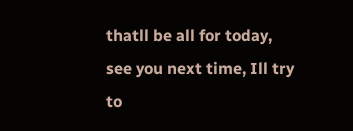thatll be all for today, see you next time, Ill try to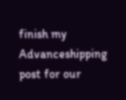finish my Advanceshipping post for our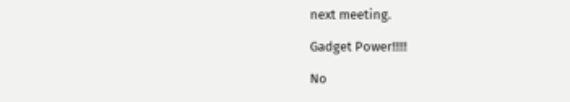next meeting.

Gadget Power!!!!!

No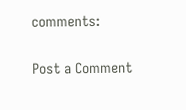comments:

Post a Comment